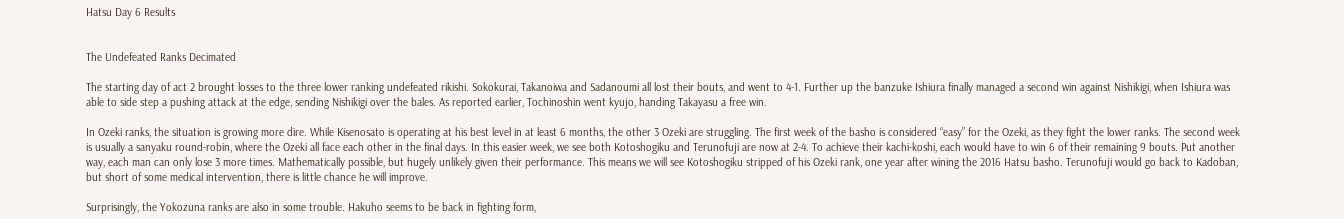Hatsu Day 6 Results


The Undefeated Ranks Decimated

The starting day of act 2 brought losses to the three lower ranking undefeated rikishi. Sokokurai, Takanoiwa and Sadanoumi all lost their bouts, and went to 4-1. Further up the banzuke Ishiura finally managed a second win against Nishikigi, when Ishiura was able to side step a pushing attack at the edge, sending Nishikigi over the bales. As reported earlier, Tochinoshin went kyujo, handing Takayasu a free win.

In Ozeki ranks, the situation is growing more dire. While Kisenosato is operating at his best level in at least 6 months, the other 3 Ozeki are struggling. The first week of the basho is considered “easy” for the Ozeki, as they fight the lower ranks. The second week is usually a sanyaku round-robin, where the Ozeki all face each other in the final days. In this easier week, we see both Kotoshogiku and Terunofuji are now at 2-4. To achieve their kachi-koshi, each would have to win 6 of their remaining 9 bouts. Put another way, each man can only lose 3 more times. Mathematically possible, but hugely unlikely given their performance. This means we will see Kotoshogiku stripped of his Ozeki rank, one year after wining the 2016 Hatsu basho. Terunofuji would go back to Kadoban, but short of some medical intervention, there is little chance he will improve.

Surprisingly, the Yokozuna ranks are also in some trouble. Hakuho seems to be back in fighting form,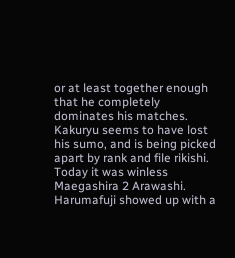or at least together enough that he completely dominates his matches. Kakuryu seems to have lost his sumo, and is being picked apart by rank and file rikishi. Today it was winless Maegashira 2 Arawashi. Harumafuji showed up with a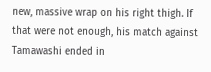new, massive wrap on his right thigh. If that were not enough, his match against Tamawashi ended in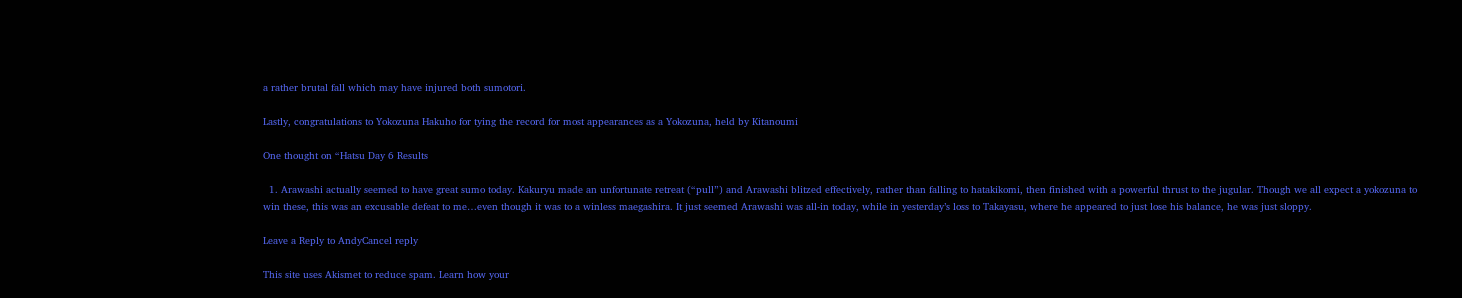a rather brutal fall which may have injured both sumotori.

Lastly, congratulations to Yokozuna Hakuho for tying the record for most appearances as a Yokozuna, held by Kitanoumi

One thought on “Hatsu Day 6 Results

  1. Arawashi actually seemed to have great sumo today. Kakuryu made an unfortunate retreat (“pull”) and Arawashi blitzed effectively, rather than falling to hatakikomi, then finished with a powerful thrust to the jugular. Though we all expect a yokozuna to win these, this was an excusable defeat to me…even though it was to a winless maegashira. It just seemed Arawashi was all-in today, while in yesterday’s loss to Takayasu, where he appeared to just lose his balance, he was just sloppy.

Leave a Reply to AndyCancel reply

This site uses Akismet to reduce spam. Learn how your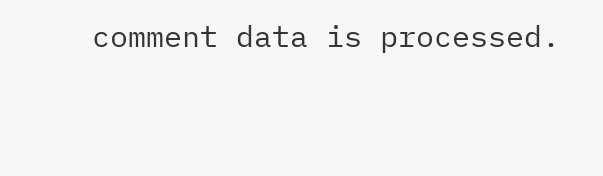comment data is processed.